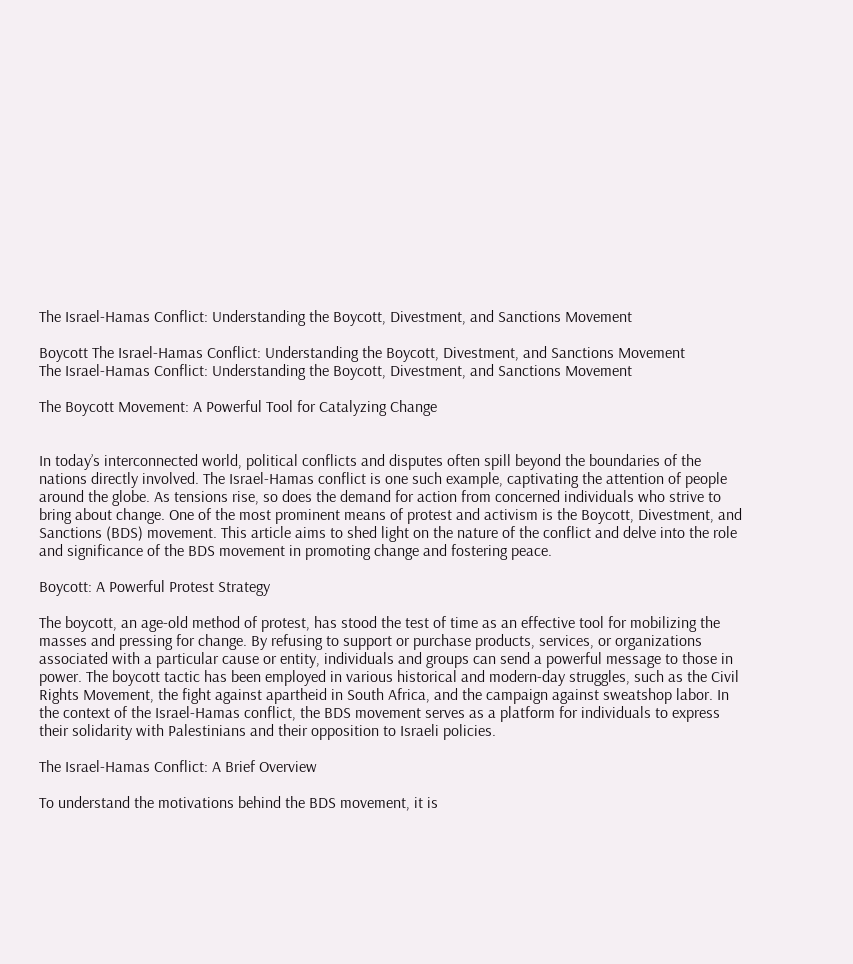The Israel-Hamas Conflict: Understanding the Boycott, Divestment, and Sanctions Movement

Boycott The Israel-Hamas Conflict: Understanding the Boycott, Divestment, and Sanctions Movement
The Israel-Hamas Conflict: Understanding the Boycott, Divestment, and Sanctions Movement

The Boycott Movement: A Powerful Tool for Catalyzing Change


In today’s interconnected world, political conflicts and disputes often spill beyond the boundaries of the nations directly involved. The Israel-Hamas conflict is one such example, captivating the attention of people around the globe. As tensions rise, so does the demand for action from concerned individuals who strive to bring about change. One of the most prominent means of protest and activism is the Boycott, Divestment, and Sanctions (BDS) movement. This article aims to shed light on the nature of the conflict and delve into the role and significance of the BDS movement in promoting change and fostering peace.

Boycott: A Powerful Protest Strategy

The boycott, an age-old method of protest, has stood the test of time as an effective tool for mobilizing the masses and pressing for change. By refusing to support or purchase products, services, or organizations associated with a particular cause or entity, individuals and groups can send a powerful message to those in power. The boycott tactic has been employed in various historical and modern-day struggles, such as the Civil Rights Movement, the fight against apartheid in South Africa, and the campaign against sweatshop labor. In the context of the Israel-Hamas conflict, the BDS movement serves as a platform for individuals to express their solidarity with Palestinians and their opposition to Israeli policies.

The Israel-Hamas Conflict: A Brief Overview

To understand the motivations behind the BDS movement, it is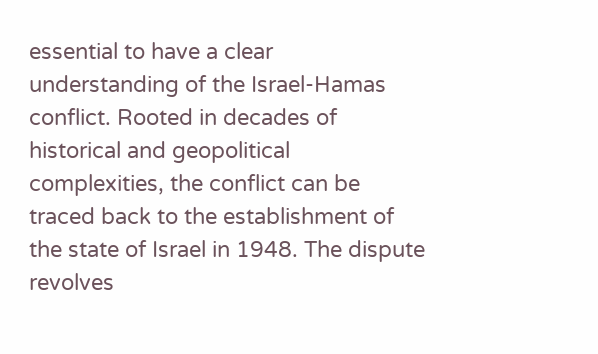essential to have a clear understanding of the Israel-Hamas conflict. Rooted in decades of historical and geopolitical complexities, the conflict can be traced back to the establishment of the state of Israel in 1948. The dispute revolves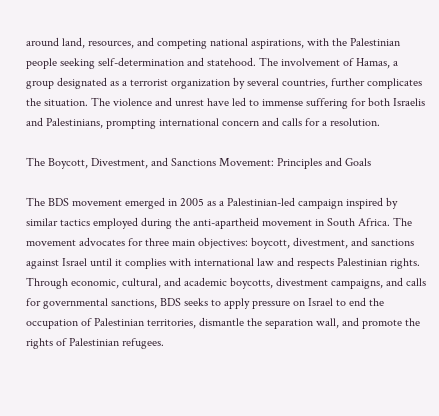around land, resources, and competing national aspirations, with the Palestinian people seeking self-determination and statehood. The involvement of Hamas, a group designated as a terrorist organization by several countries, further complicates the situation. The violence and unrest have led to immense suffering for both Israelis and Palestinians, prompting international concern and calls for a resolution.

The Boycott, Divestment, and Sanctions Movement: Principles and Goals

The BDS movement emerged in 2005 as a Palestinian-led campaign inspired by similar tactics employed during the anti-apartheid movement in South Africa. The movement advocates for three main objectives: boycott, divestment, and sanctions against Israel until it complies with international law and respects Palestinian rights. Through economic, cultural, and academic boycotts, divestment campaigns, and calls for governmental sanctions, BDS seeks to apply pressure on Israel to end the occupation of Palestinian territories, dismantle the separation wall, and promote the rights of Palestinian refugees.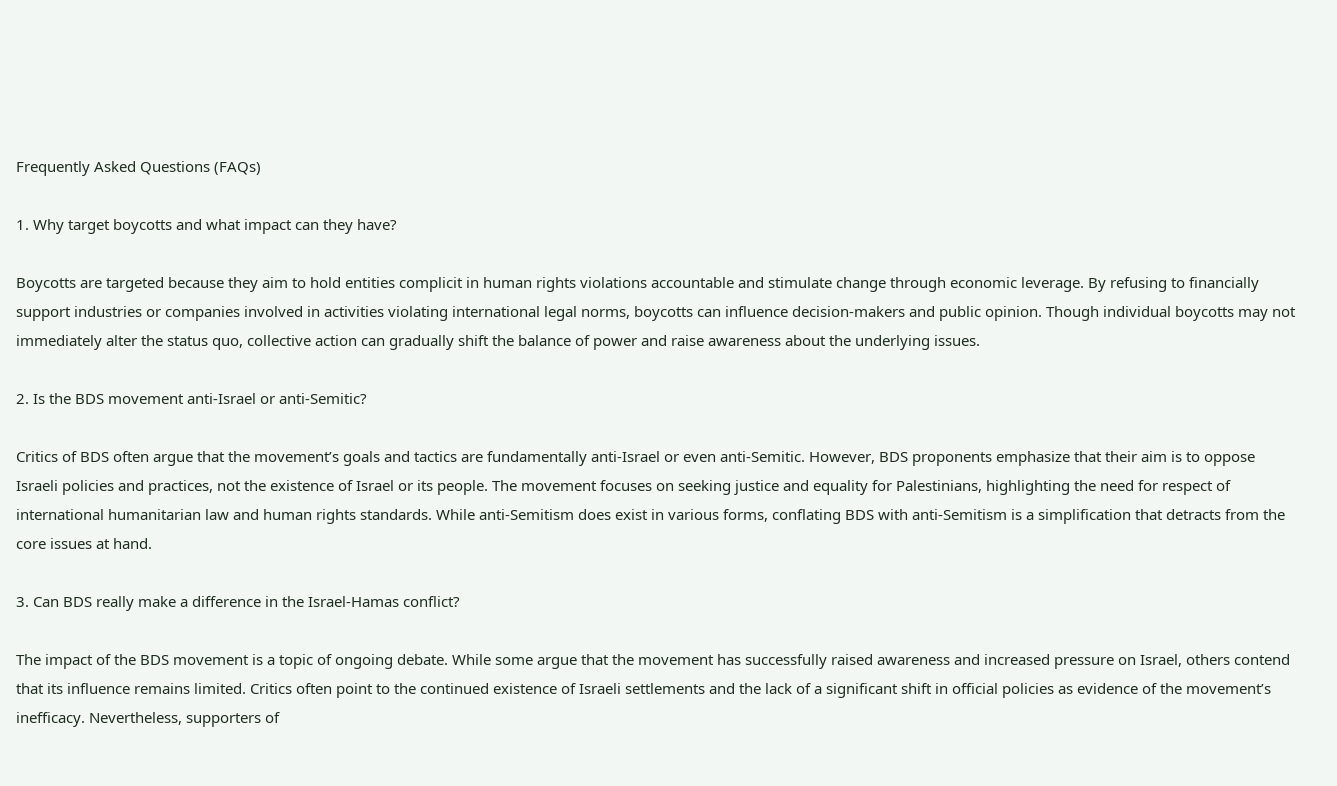Frequently Asked Questions (FAQs)

1. Why target boycotts and what impact can they have?

Boycotts are targeted because they aim to hold entities complicit in human rights violations accountable and stimulate change through economic leverage. By refusing to financially support industries or companies involved in activities violating international legal norms, boycotts can influence decision-makers and public opinion. Though individual boycotts may not immediately alter the status quo, collective action can gradually shift the balance of power and raise awareness about the underlying issues.

2. Is the BDS movement anti-Israel or anti-Semitic?

Critics of BDS often argue that the movement’s goals and tactics are fundamentally anti-Israel or even anti-Semitic. However, BDS proponents emphasize that their aim is to oppose Israeli policies and practices, not the existence of Israel or its people. The movement focuses on seeking justice and equality for Palestinians, highlighting the need for respect of international humanitarian law and human rights standards. While anti-Semitism does exist in various forms, conflating BDS with anti-Semitism is a simplification that detracts from the core issues at hand.

3. Can BDS really make a difference in the Israel-Hamas conflict?

The impact of the BDS movement is a topic of ongoing debate. While some argue that the movement has successfully raised awareness and increased pressure on Israel, others contend that its influence remains limited. Critics often point to the continued existence of Israeli settlements and the lack of a significant shift in official policies as evidence of the movement’s inefficacy. Nevertheless, supporters of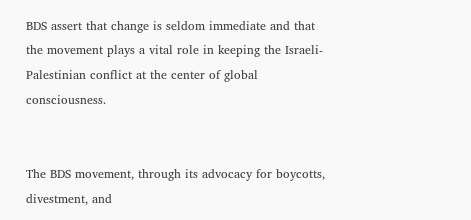BDS assert that change is seldom immediate and that the movement plays a vital role in keeping the Israeli-Palestinian conflict at the center of global consciousness.


The BDS movement, through its advocacy for boycotts, divestment, and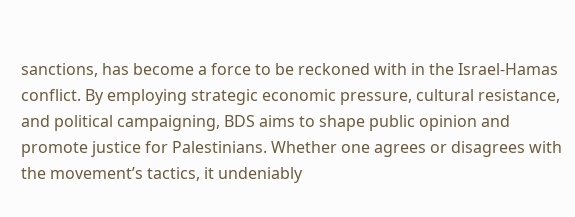sanctions, has become a force to be reckoned with in the Israel-Hamas conflict. By employing strategic economic pressure, cultural resistance, and political campaigning, BDS aims to shape public opinion and promote justice for Palestinians. Whether one agrees or disagrees with the movement’s tactics, it undeniably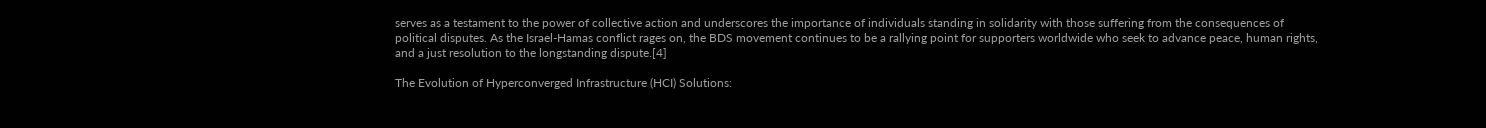serves as a testament to the power of collective action and underscores the importance of individuals standing in solidarity with those suffering from the consequences of political disputes. As the Israel-Hamas conflict rages on, the BDS movement continues to be a rallying point for supporters worldwide who seek to advance peace, human rights, and a just resolution to the longstanding dispute.[4]

The Evolution of Hyperconverged Infrastructure (HCI) Solutions: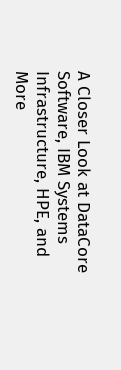A Closer Look at DataCore Software, IBM Systems Infrastructure, HPE, and More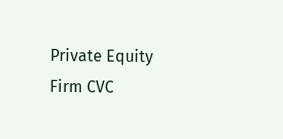Private Equity Firm CVC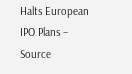Halts European IPO Plans – Source